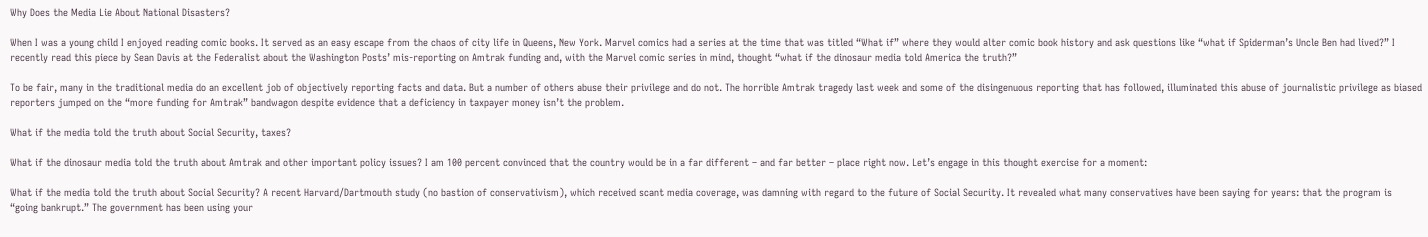Why Does the Media Lie About National Disasters?

When I was a young child I enjoyed reading comic books. It served as an easy escape from the chaos of city life in Queens, New York. Marvel comics had a series at the time that was titled “What if” where they would alter comic book history and ask questions like “what if Spiderman’s Uncle Ben had lived?” I recently read this piece by Sean Davis at the Federalist about the Washington Posts’ mis-reporting on Amtrak funding and, with the Marvel comic series in mind, thought “what if the dinosaur media told America the truth?”

To be fair, many in the traditional media do an excellent job of objectively reporting facts and data. But a number of others abuse their privilege and do not. The horrible Amtrak tragedy last week and some of the disingenuous reporting that has followed, illuminated this abuse of journalistic privilege as biased reporters jumped on the “more funding for Amtrak” bandwagon despite evidence that a deficiency in taxpayer money isn’t the problem.

What if the media told the truth about Social Security, taxes?

What if the dinosaur media told the truth about Amtrak and other important policy issues? I am 100 percent convinced that the country would be in a far different – and far better – place right now. Let’s engage in this thought exercise for a moment:

What if the media told the truth about Social Security? A recent Harvard/Dartmouth study (no bastion of conservativism), which received scant media coverage, was damning with regard to the future of Social Security. It revealed what many conservatives have been saying for years: that the program is “going bankrupt.” The government has been using your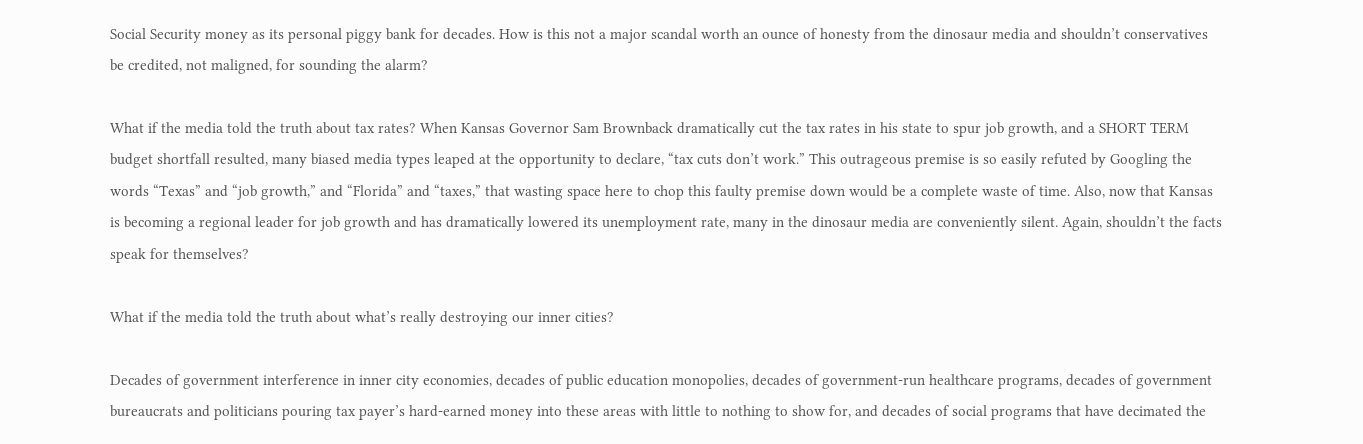Social Security money as its personal piggy bank for decades. How is this not a major scandal worth an ounce of honesty from the dinosaur media and shouldn’t conservatives be credited, not maligned, for sounding the alarm?

What if the media told the truth about tax rates? When Kansas Governor Sam Brownback dramatically cut the tax rates in his state to spur job growth, and a SHORT TERM budget shortfall resulted, many biased media types leaped at the opportunity to declare, “tax cuts don’t work.” This outrageous premise is so easily refuted by Googling the words “Texas” and “job growth,” and “Florida” and “taxes,” that wasting space here to chop this faulty premise down would be a complete waste of time. Also, now that Kansas is becoming a regional leader for job growth and has dramatically lowered its unemployment rate, many in the dinosaur media are conveniently silent. Again, shouldn’t the facts speak for themselves?

What if the media told the truth about what’s really destroying our inner cities?

Decades of government interference in inner city economies, decades of public education monopolies, decades of government-run healthcare programs, decades of government bureaucrats and politicians pouring tax payer’s hard-earned money into these areas with little to nothing to show for, and decades of social programs that have decimated the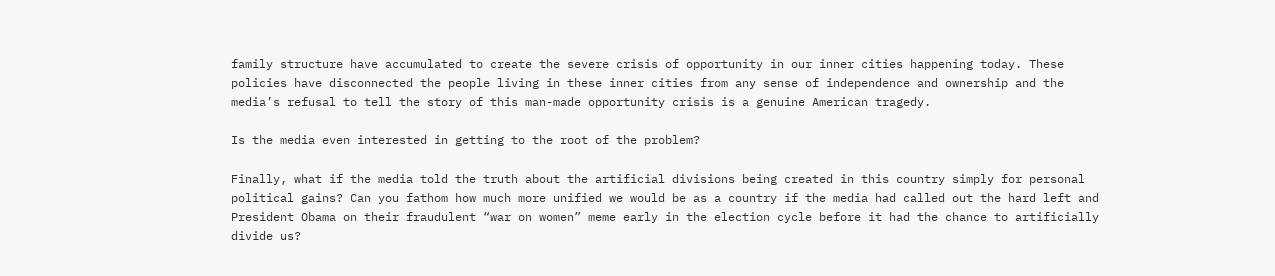family structure have accumulated to create the severe crisis of opportunity in our inner cities happening today. These policies have disconnected the people living in these inner cities from any sense of independence and ownership and the media’s refusal to tell the story of this man-made opportunity crisis is a genuine American tragedy.

Is the media even interested in getting to the root of the problem?

Finally, what if the media told the truth about the artificial divisions being created in this country simply for personal political gains? Can you fathom how much more unified we would be as a country if the media had called out the hard left and President Obama on their fraudulent “war on women” meme early in the election cycle before it had the chance to artificially divide us?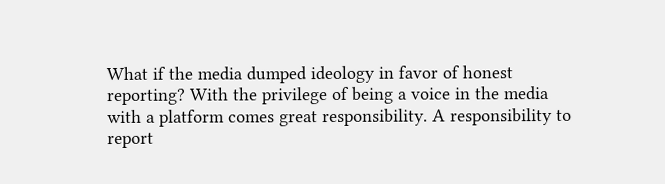What if the media dumped ideology in favor of honest reporting? With the privilege of being a voice in the media with a platform comes great responsibility. A responsibility to report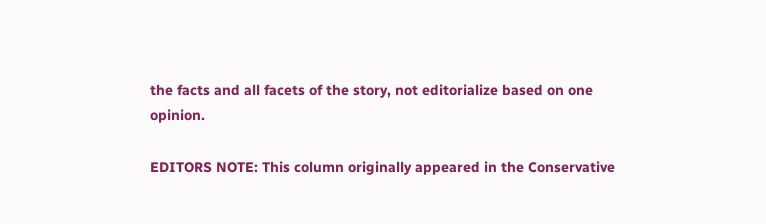the facts and all facets of the story, not editorialize based on one opinion.

EDITORS NOTE: This column originally appeared in the Conservative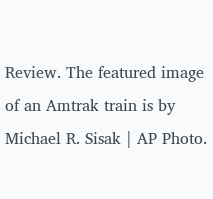Review. The featured image of an Amtrak train is by Michael R. Sisak | AP Photo.